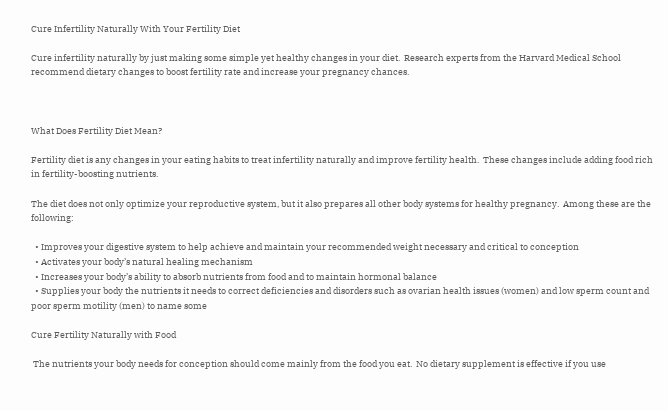Cure Infertility Naturally With Your Fertility Diet

Cure infertility naturally by just making some simple yet healthy changes in your diet.  Research experts from the Harvard Medical School recommend dietary changes to boost fertility rate and increase your pregnancy chances.



What Does Fertility Diet Mean?

Fertility diet is any changes in your eating habits to treat infertility naturally and improve fertility health.  These changes include adding food rich in fertility-boosting nutrients.

The diet does not only optimize your reproductive system, but it also prepares all other body systems for healthy pregnancy.  Among these are the following:

  • Improves your digestive system to help achieve and maintain your recommended weight necessary and critical to conception
  • Activates your body’s natural healing mechanism
  • Increases your body’s ability to absorb nutrients from food and to maintain hormonal balance
  • Supplies your body the nutrients it needs to correct deficiencies and disorders such as ovarian health issues (women) and low sperm count and poor sperm motility (men) to name some

Cure Fertility Naturally with Food

 The nutrients your body needs for conception should come mainly from the food you eat.  No dietary supplement is effective if you use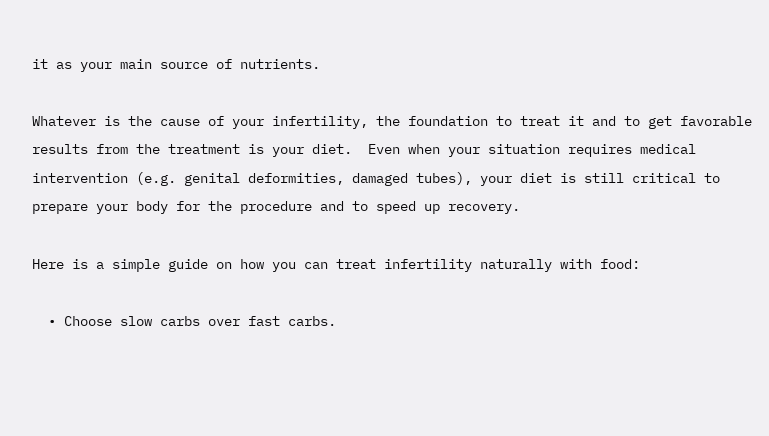it as your main source of nutrients.

Whatever is the cause of your infertility, the foundation to treat it and to get favorable results from the treatment is your diet.  Even when your situation requires medical intervention (e.g. genital deformities, damaged tubes), your diet is still critical to prepare your body for the procedure and to speed up recovery.

Here is a simple guide on how you can treat infertility naturally with food:

  • Choose slow carbs over fast carbs.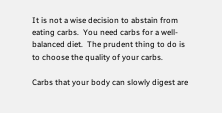It is not a wise decision to abstain from eating carbs.  You need carbs for a well-balanced diet.  The prudent thing to do is to choose the quality of your carbs.

Carbs that your body can slowly digest are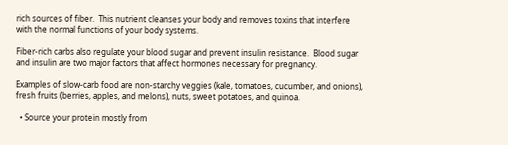rich sources of fiber.  This nutrient cleanses your body and removes toxins that interfere with the normal functions of your body systems.

Fiber-rich carbs also regulate your blood sugar and prevent insulin resistance.  Blood sugar and insulin are two major factors that affect hormones necessary for pregnancy.

Examples of slow-carb food are non-starchy veggies (kale, tomatoes, cucumber, and onions), fresh fruits (berries, apples, and melons), nuts, sweet potatoes, and quinoa.

  • Source your protein mostly from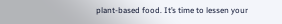plant-based food. It’s time to lessen your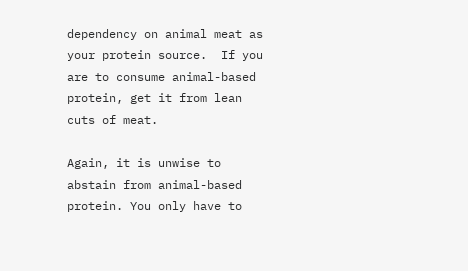dependency on animal meat as your protein source.  If you are to consume animal-based protein, get it from lean cuts of meat.

Again, it is unwise to abstain from animal-based protein. You only have to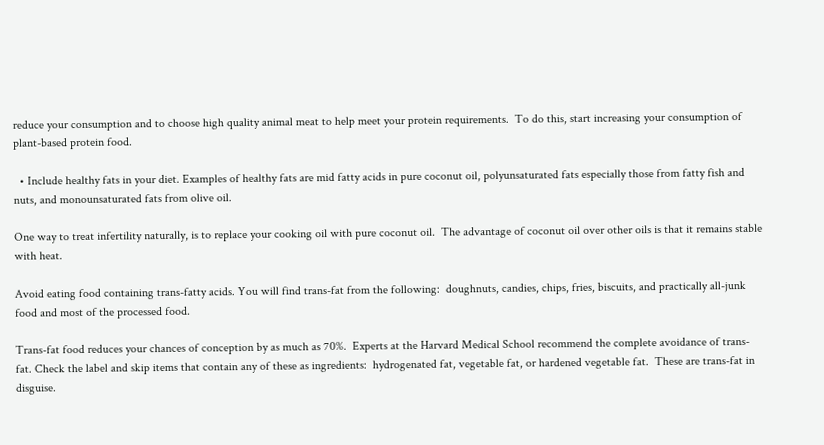reduce your consumption and to choose high quality animal meat to help meet your protein requirements.  To do this, start increasing your consumption of plant-based protein food.

  • Include healthy fats in your diet. Examples of healthy fats are mid fatty acids in pure coconut oil, polyunsaturated fats especially those from fatty fish and nuts, and monounsaturated fats from olive oil.

One way to treat infertility naturally, is to replace your cooking oil with pure coconut oil.  The advantage of coconut oil over other oils is that it remains stable with heat.

Avoid eating food containing trans-fatty acids. You will find trans-fat from the following:  doughnuts, candies, chips, fries, biscuits, and practically all-junk food and most of the processed food.

Trans-fat food reduces your chances of conception by as much as 70%.  Experts at the Harvard Medical School recommend the complete avoidance of trans-fat. Check the label and skip items that contain any of these as ingredients:  hydrogenated fat, vegetable fat, or hardened vegetable fat.  These are trans-fat in disguise.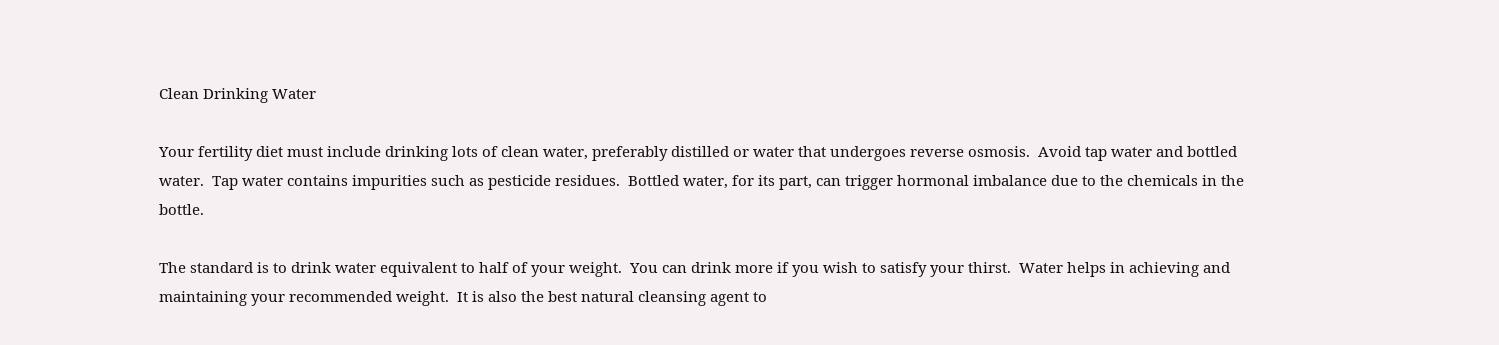Clean Drinking Water

Your fertility diet must include drinking lots of clean water, preferably distilled or water that undergoes reverse osmosis.  Avoid tap water and bottled water.  Tap water contains impurities such as pesticide residues.  Bottled water, for its part, can trigger hormonal imbalance due to the chemicals in the bottle.

The standard is to drink water equivalent to half of your weight.  You can drink more if you wish to satisfy your thirst.  Water helps in achieving and maintaining your recommended weight.  It is also the best natural cleansing agent to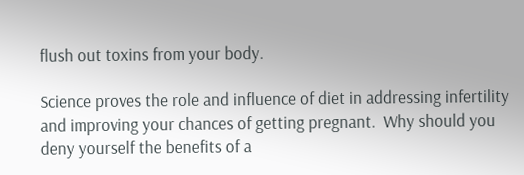flush out toxins from your body.

Science proves the role and influence of diet in addressing infertility and improving your chances of getting pregnant.  Why should you deny yourself the benefits of a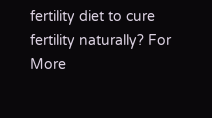fertility diet to cure fertility naturally? For More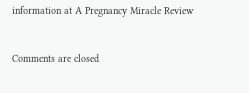information at A Pregnancy Miracle Review


Comments are closed